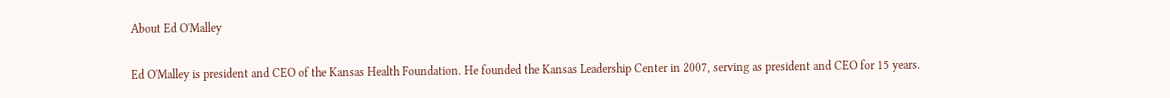About Ed O'Malley

Ed O'Malley is president and CEO of the Kansas Health Foundation. He founded the Kansas Leadership Center in 2007, serving as president and CEO for 15 years.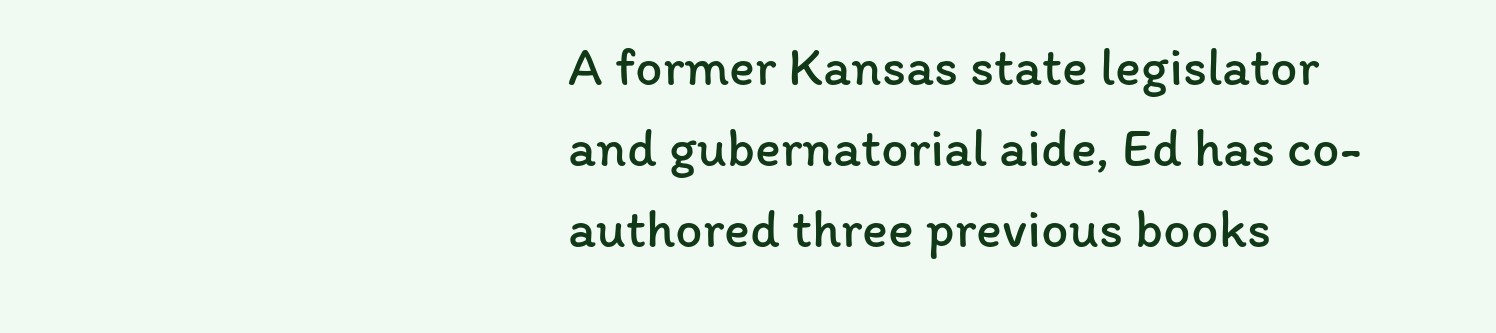A former Kansas state legislator and gubernatorial aide, Ed has co-authored three previous books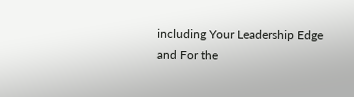including Your Leadership Edge and For the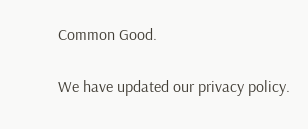Common Good.

We have updated our privacy policy.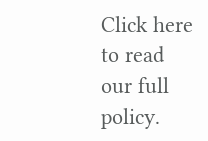Click here to read our full policy.